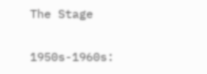The Stage

1950s-1960s: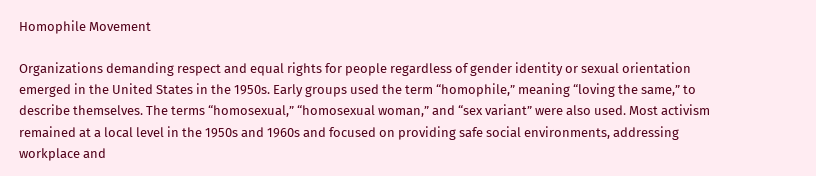Homophile Movement

Organizations demanding respect and equal rights for people regardless of gender identity or sexual orientation emerged in the United States in the 1950s. Early groups used the term “homophile,” meaning “loving the same,” to describe themselves. The terms “homosexual,” “homosexual woman,” and “sex variant” were also used. Most activism remained at a local level in the 1950s and 1960s and focused on providing safe social environments, addressing workplace and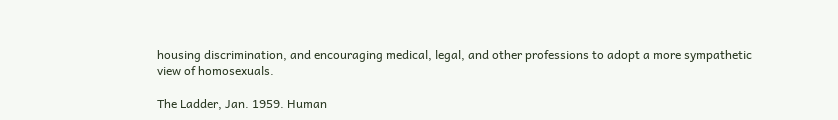housing discrimination, and encouraging medical, legal, and other professions to adopt a more sympathetic view of homosexuals.

The Ladder, Jan. 1959. Human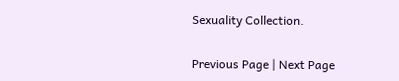Sexuality Collection.

Previous Page | Next Page